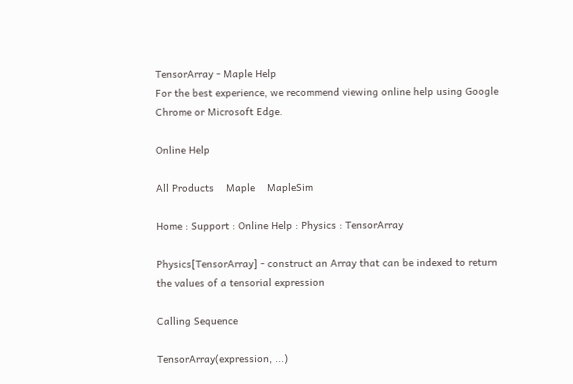TensorArray - Maple Help
For the best experience, we recommend viewing online help using Google Chrome or Microsoft Edge.

Online Help

All Products    Maple    MapleSim

Home : Support : Online Help : Physics : TensorArray

Physics[TensorArray] - construct an Array that can be indexed to return the values of a tensorial expression

Calling Sequence

TensorArray(expression, ...)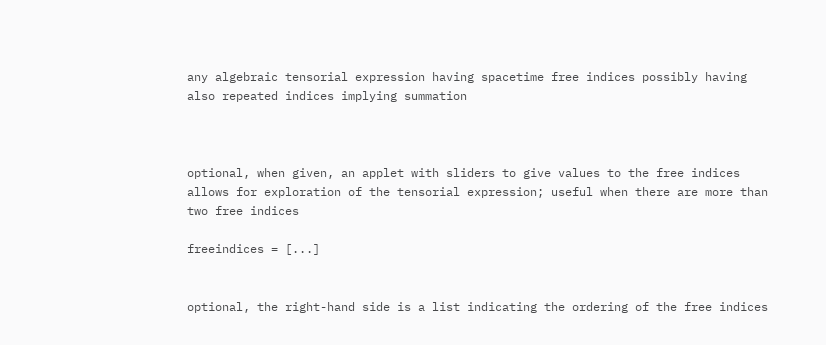any algebraic tensorial expression having spacetime free indices possibly having also repeated indices implying summation



optional, when given, an applet with sliders to give values to the free indices allows for exploration of the tensorial expression; useful when there are more than two free indices

freeindices = [...]


optional, the right-hand side is a list indicating the ordering of the free indices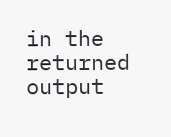in the returned output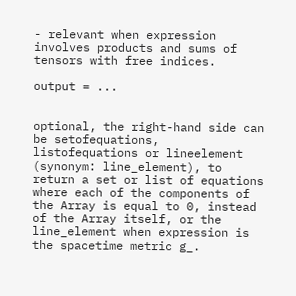- relevant when expression involves products and sums of tensors with free indices.

output = ...


optional, the right-hand side can be setofequations, listofequations or lineelement (synonym: line_element), to return a set or list of equations where each of the components of the Array is equal to 0, instead of the Array itself, or the line_element when expression is the spacetime metric g_.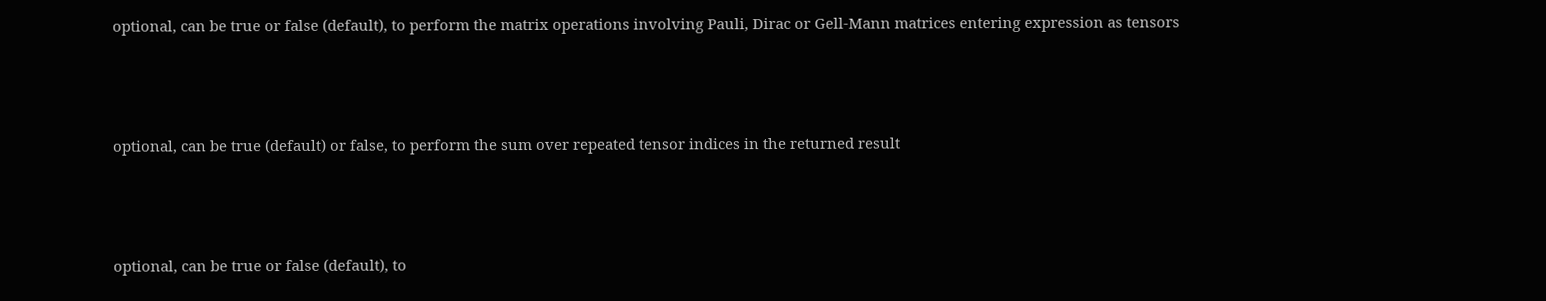optional, can be true or false (default), to perform the matrix operations involving Pauli, Dirac or Gell-Mann matrices entering expression as tensors



optional, can be true (default) or false, to perform the sum over repeated tensor indices in the returned result



optional, can be true or false (default), to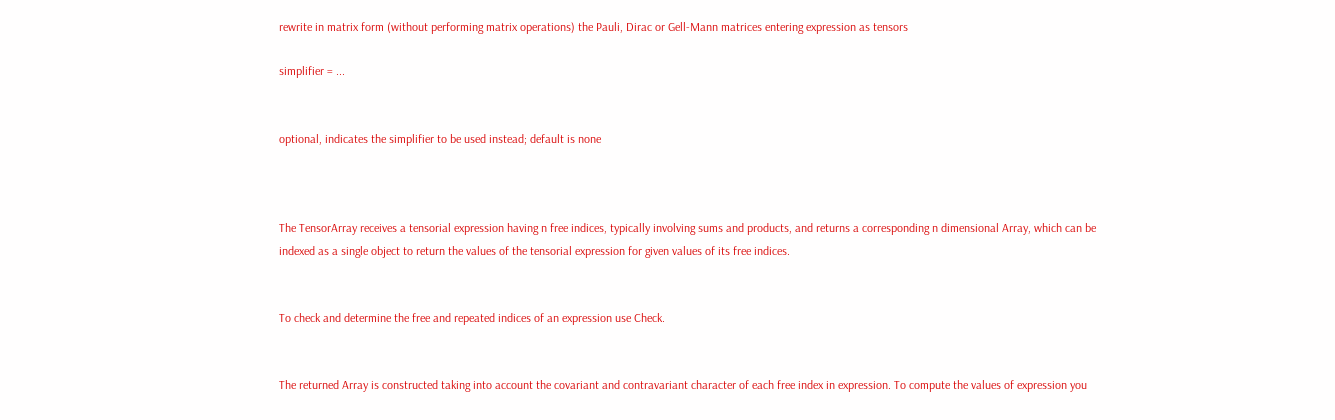rewrite in matrix form (without performing matrix operations) the Pauli, Dirac or Gell-Mann matrices entering expression as tensors

simplifier = ...


optional, indicates the simplifier to be used instead; default is none



The TensorArray receives a tensorial expression having n free indices, typically involving sums and products, and returns a corresponding n dimensional Array, which can be indexed as a single object to return the values of the tensorial expression for given values of its free indices.


To check and determine the free and repeated indices of an expression use Check.


The returned Array is constructed taking into account the covariant and contravariant character of each free index in expression. To compute the values of expression you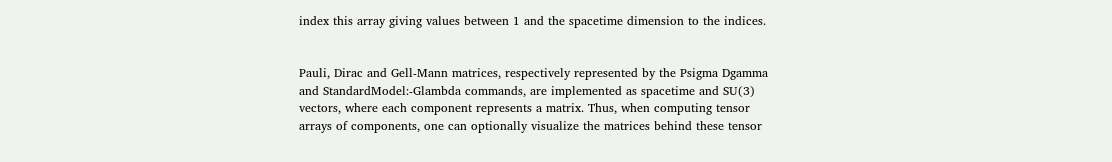index this array giving values between 1 and the spacetime dimension to the indices.


Pauli, Dirac and Gell-Mann matrices, respectively represented by the Psigma Dgamma and StandardModel:-Glambda commands, are implemented as spacetime and SU(3) vectors, where each component represents a matrix. Thus, when computing tensor arrays of components, one can optionally visualize the matrices behind these tensor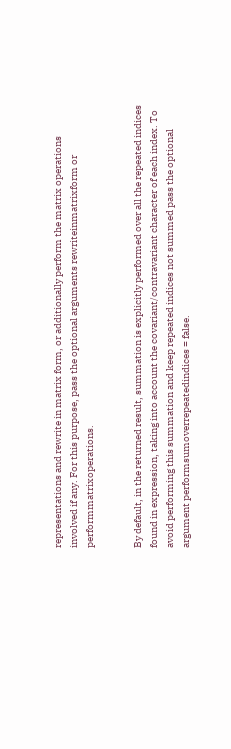representations and rewrite in matrix form, or additionally perform the matrix operations involved if any. For this purpose, pass the optional arguments rewriteinmatrixform or performmatrixoperations.


By default, in the returned result, summation is explicitly performed over all the repeated indices found in expression, taking into account the covariant/contravariant character of each index. To avoid performing this summation and keep repeated indices not summed pass the optional argument performsumoverrepeatedindices = false.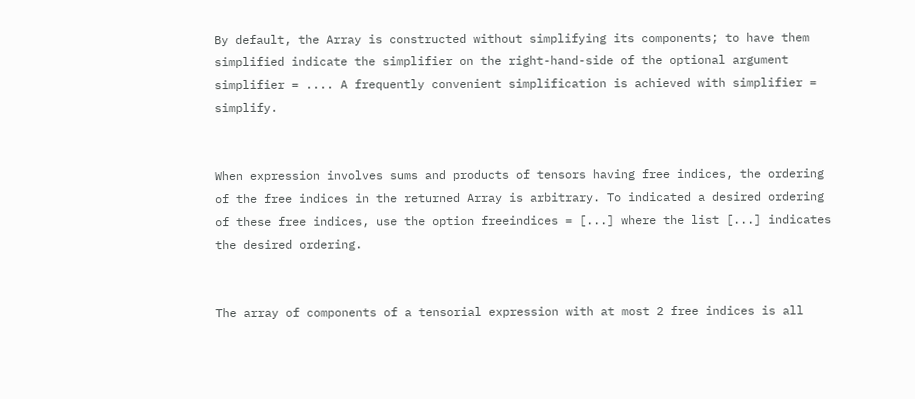By default, the Array is constructed without simplifying its components; to have them simplified indicate the simplifier on the right-hand-side of the optional argument simplifier = .... A frequently convenient simplification is achieved with simplifier = simplify.


When expression involves sums and products of tensors having free indices, the ordering of the free indices in the returned Array is arbitrary. To indicated a desired ordering of these free indices, use the option freeindices = [...] where the list [...] indicates the desired ordering.


The array of components of a tensorial expression with at most 2 free indices is all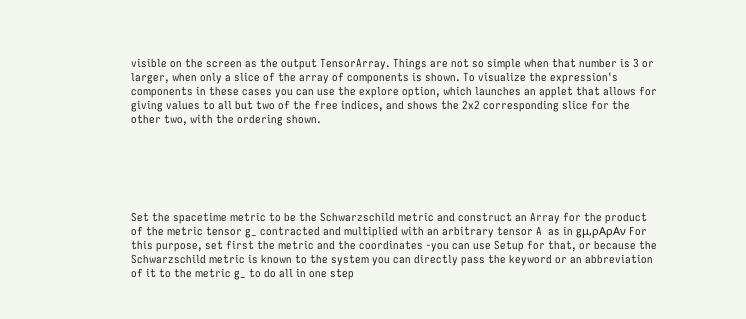visible on the screen as the output TensorArray. Things are not so simple when that number is 3 or larger, when only a slice of the array of components is shown. To visualize the expression's components in these cases you can use the explore option, which launches an applet that allows for giving values to all but two of the free indices, and shows the 2x2 corresponding slice for the other two, with the ordering shown.






Set the spacetime metric to be the Schwarzschild metric and construct an Array for the product of the metric tensor g_ contracted and multiplied with an arbitrary tensor A  as in gμ,ρAρAν For this purpose, set first the metric and the coordinates -you can use Setup for that, or because the Schwarzschild metric is known to the system you can directly pass the keyword or an abbreviation of it to the metric g_ to do all in one step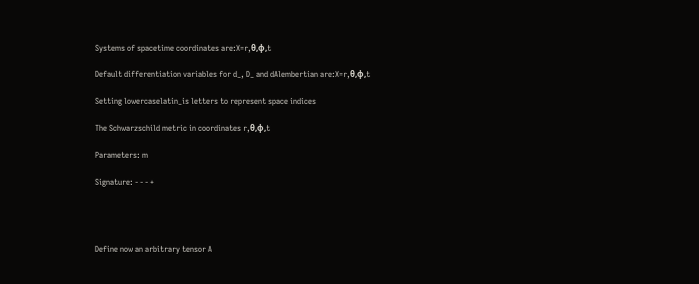Systems of spacetime coordinates are:X=r,θ,φ,t

Default differentiation variables for d_, D_ and dAlembertian are:X=r,θ,φ,t

Setting lowercaselatin_is letters to represent space indices

The Schwarzschild metric in coordinates r,θ,φ,t

Parameters: m

Signature: - - - +




Define now an arbitrary tensor A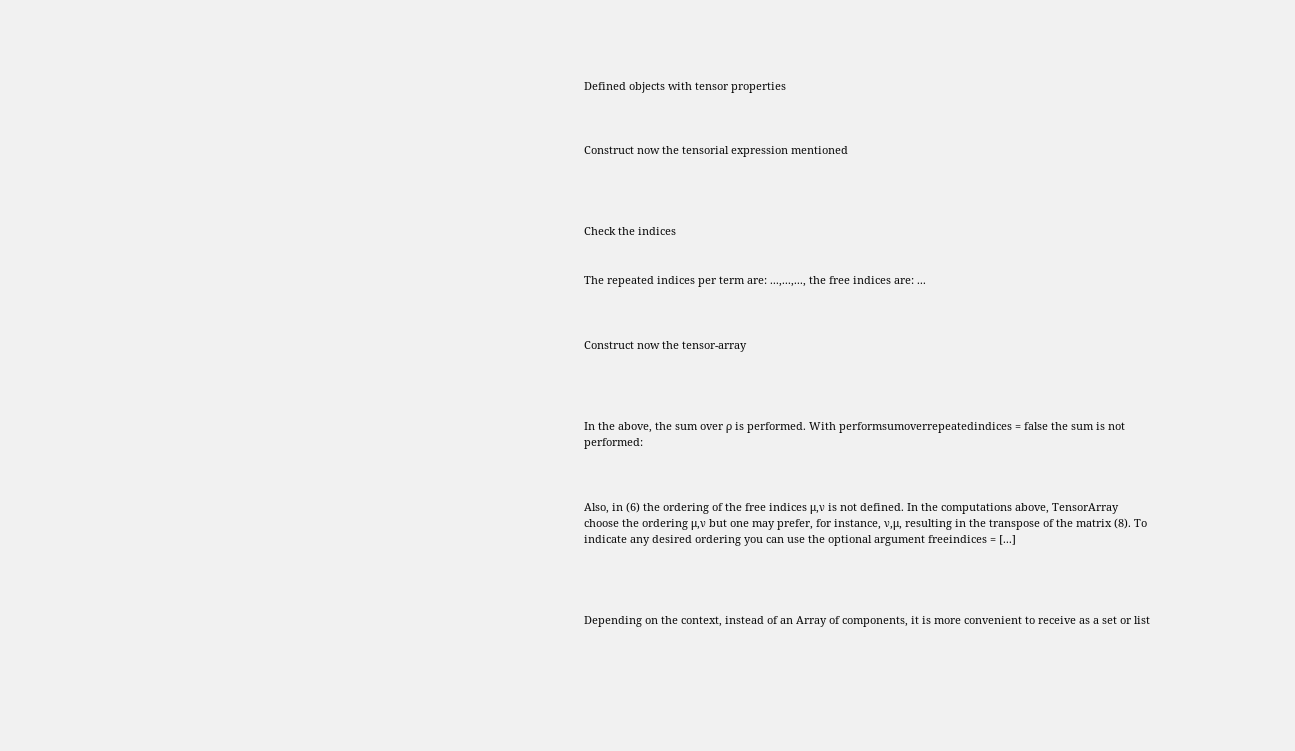Defined objects with tensor properties



Construct now the tensorial expression mentioned




Check the indices


The repeated indices per term are: ...,...,..., the free indices are: ...



Construct now the tensor-array




In the above, the sum over ρ is performed. With performsumoverrepeatedindices = false the sum is not performed:



Also, in (6) the ordering of the free indices μ,ν is not defined. In the computations above, TensorArray choose the ordering μ,ν but one may prefer, for instance, ν,μ, resulting in the transpose of the matrix (8). To indicate any desired ordering you can use the optional argument freeindices = [...]




Depending on the context, instead of an Array of components, it is more convenient to receive as a set or list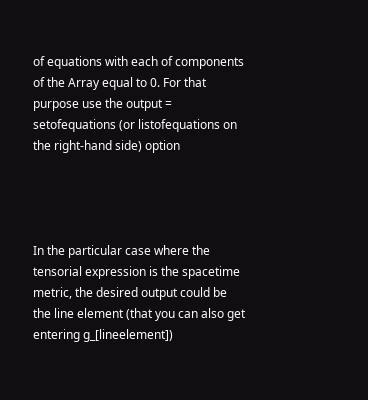of equations with each of components of the Array equal to 0. For that purpose use the output = setofequations (or listofequations on the right-hand side) option




In the particular case where the tensorial expression is the spacetime metric, the desired output could be the line element (that you can also get entering g_[lineelement])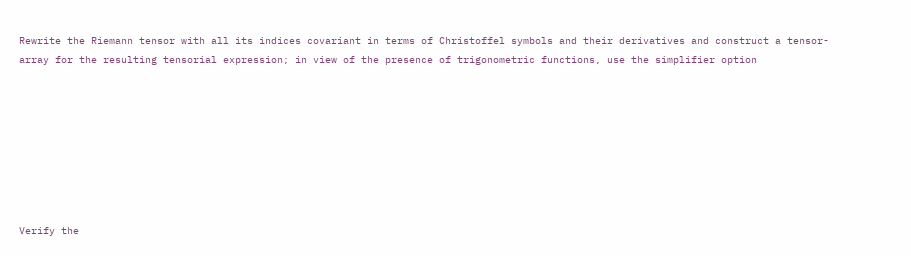Rewrite the Riemann tensor with all its indices covariant in terms of Christoffel symbols and their derivatives and construct a tensor-array for the resulting tensorial expression; in view of the presence of trigonometric functions, use the simplifier option








Verify the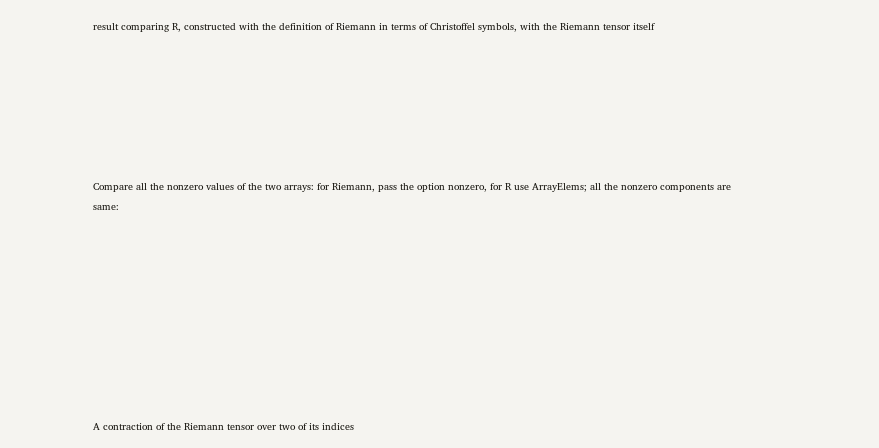result comparing R, constructed with the definition of Riemann in terms of Christoffel symbols, with the Riemann tensor itself







Compare all the nonzero values of the two arrays: for Riemann, pass the option nonzero, for R use ArrayElems; all the nonzero components are same:










A contraction of the Riemann tensor over two of its indices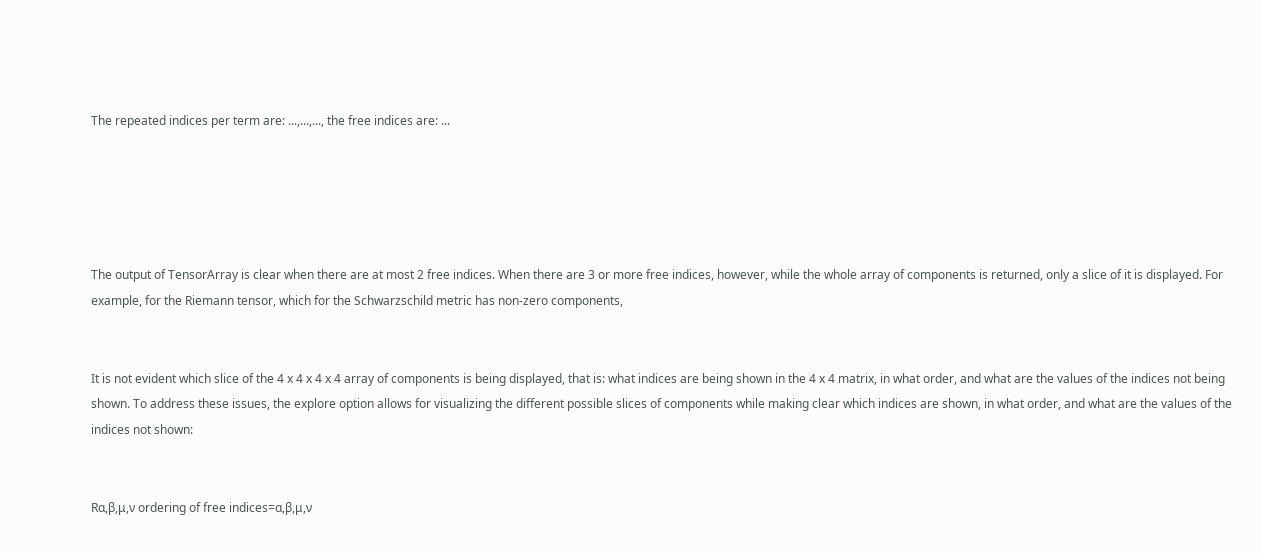The repeated indices per term are: ...,...,..., the free indices are: ...





The output of TensorArray is clear when there are at most 2 free indices. When there are 3 or more free indices, however, while the whole array of components is returned, only a slice of it is displayed. For example, for the Riemann tensor, which for the Schwarzschild metric has non-zero components,


It is not evident which slice of the 4 x 4 x 4 x 4 array of components is being displayed, that is: what indices are being shown in the 4 x 4 matrix, in what order, and what are the values of the indices not being shown. To address these issues, the explore option allows for visualizing the different possible slices of components while making clear which indices are shown, in what order, and what are the values of the indices not shown:


Rα,β,μ,ν ordering of free indices=α,β,μ,ν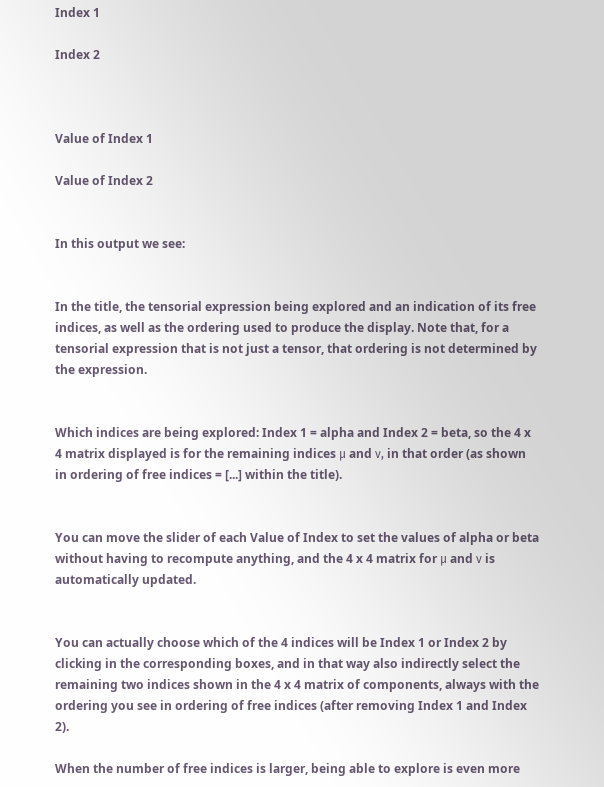Index 1

Index 2



Value of Index 1

Value of Index 2


In this output we see:


In the title, the tensorial expression being explored and an indication of its free indices, as well as the ordering used to produce the display. Note that, for a tensorial expression that is not just a tensor, that ordering is not determined by the expression.


Which indices are being explored: Index 1 = alpha and Index 2 = beta, so the 4 x 4 matrix displayed is for the remaining indices μ and ν, in that order (as shown in ordering of free indices = [...] within the title).


You can move the slider of each Value of Index to set the values of alpha or beta without having to recompute anything, and the 4 x 4 matrix for μ and ν is automatically updated.


You can actually choose which of the 4 indices will be Index 1 or Index 2 by clicking in the corresponding boxes, and in that way also indirectly select the remaining two indices shown in the 4 x 4 matrix of components, always with the ordering you see in ordering of free indices (after removing Index 1 and Index 2).

When the number of free indices is larger, being able to explore is even more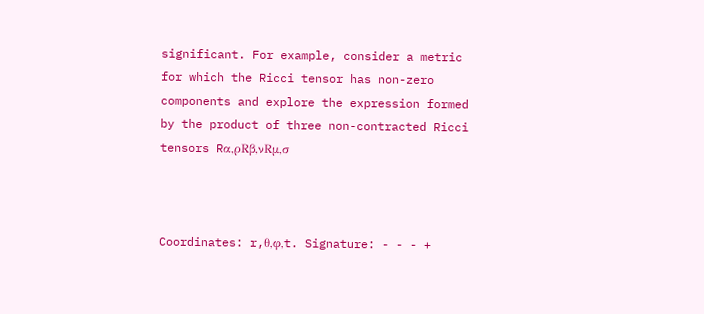significant. For example, consider a metric for which the Ricci tensor has non-zero components and explore the expression formed by the product of three non-contracted Ricci tensors Rα,ρRβ,νRμ,σ



Coordinates: r,θ,φ,t. Signature: - - - +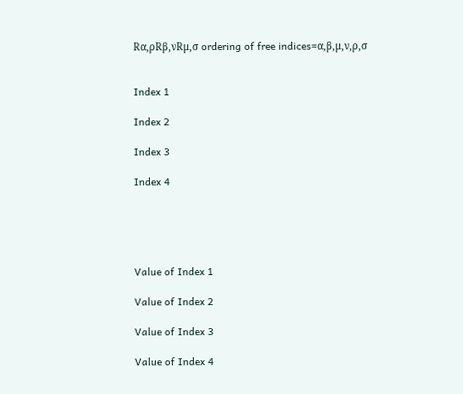Rα,ρRβ,νRμ,σ ordering of free indices=α,β,μ,ν,ρ,σ


Index 1

Index 2

Index 3

Index 4





Value of Index 1

Value of Index 2

Value of Index 3

Value of Index 4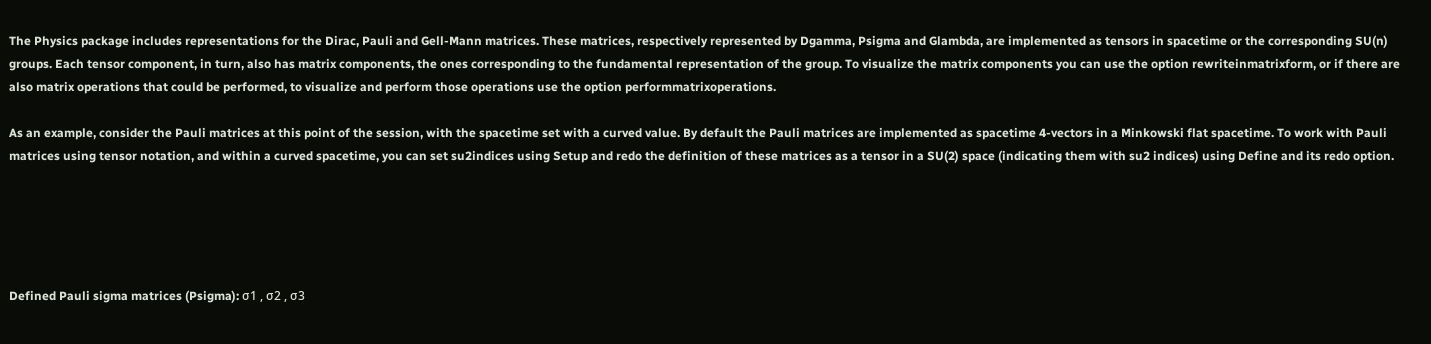The Physics package includes representations for the Dirac, Pauli and Gell-Mann matrices. These matrices, respectively represented by Dgamma, Psigma and Glambda, are implemented as tensors in spacetime or the corresponding SU(n) groups. Each tensor component, in turn, also has matrix components, the ones corresponding to the fundamental representation of the group. To visualize the matrix components you can use the option rewriteinmatrixform, or if there are also matrix operations that could be performed, to visualize and perform those operations use the option performmatrixoperations.

As an example, consider the Pauli matrices at this point of the session, with the spacetime set with a curved value. By default the Pauli matrices are implemented as spacetime 4-vectors in a Minkowski flat spacetime. To work with Pauli matrices using tensor notation, and within a curved spacetime, you can set su2indices using Setup and redo the definition of these matrices as a tensor in a SU(2) space (indicating them with su2 indices) using Define and its redo option.





Defined Pauli sigma matrices (Psigma): σ1 , σ2 , σ3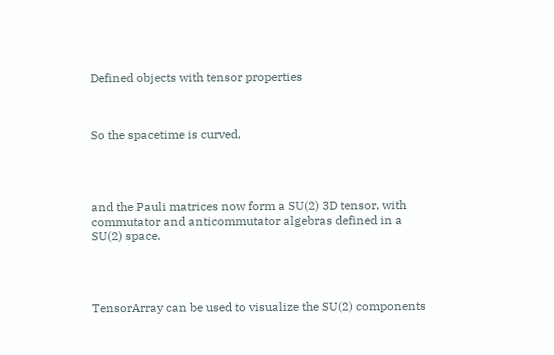Defined objects with tensor properties



So the spacetime is curved,




and the Pauli matrices now form a SU(2) 3D tensor, with commutator and anticommutator algebras defined in a SU(2) space.




TensorArray can be used to visualize the SU(2) components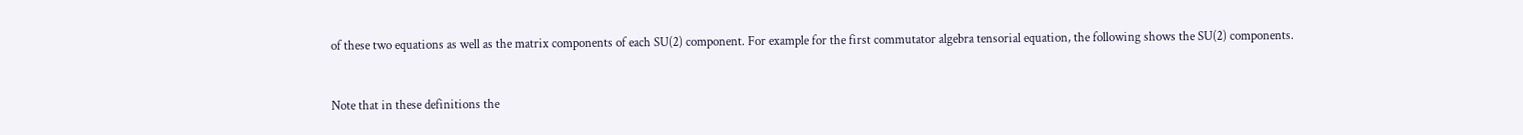of these two equations as well as the matrix components of each SU(2) component. For example for the first commutator algebra tensorial equation, the following shows the SU(2) components.



Note that in these definitions the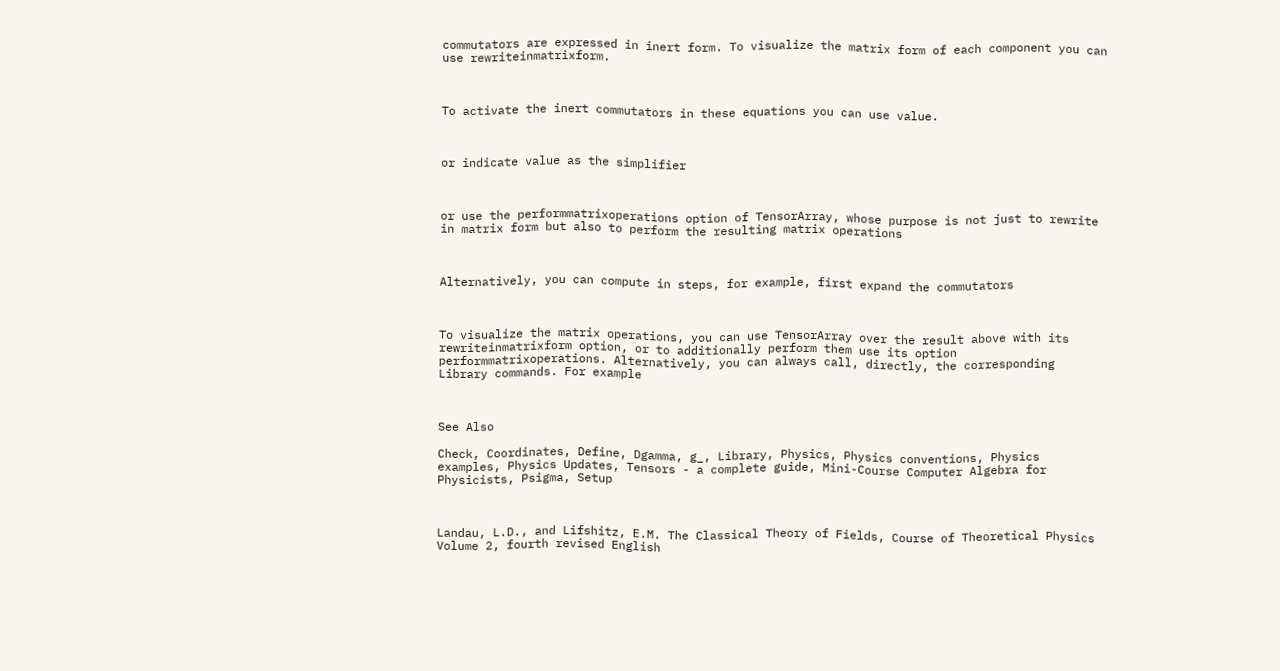commutators are expressed in inert form. To visualize the matrix form of each component you can use rewriteinmatrixform.



To activate the inert commutators in these equations you can use value.



or indicate value as the simplifier



or use the performmatrixoperations option of TensorArray, whose purpose is not just to rewrite in matrix form but also to perform the resulting matrix operations



Alternatively, you can compute in steps, for example, first expand the commutators



To visualize the matrix operations, you can use TensorArray over the result above with its rewriteinmatrixform option, or to additionally perform them use its option performmatrixoperations. Alternatively, you can always call, directly, the corresponding Library commands. For example



See Also

Check, Coordinates, Define, Dgamma, g_, Library, Physics, Physics conventions, Physics examples, Physics Updates, Tensors - a complete guide, Mini-Course Computer Algebra for Physicists, Psigma, Setup



Landau, L.D., and Lifshitz, E.M. The Classical Theory of Fields, Course of Theoretical Physics Volume 2, fourth revised English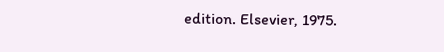edition. Elsevier, 1975.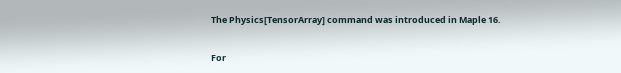The Physics[TensorArray] command was introduced in Maple 16.


For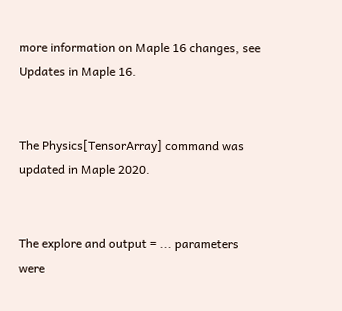more information on Maple 16 changes, see Updates in Maple 16.


The Physics[TensorArray] command was updated in Maple 2020.


The explore and output = ... parameters were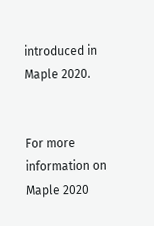introduced in Maple 2020.


For more information on Maple 2020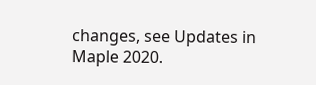changes, see Updates in Maple 2020.